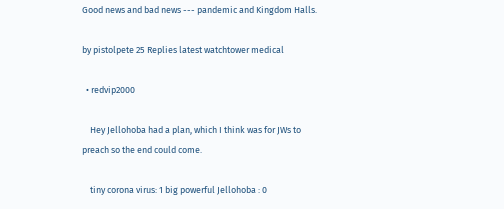Good news and bad news --- pandemic and Kingdom Halls.

by pistolpete 25 Replies latest watchtower medical

  • redvip2000

    Hey Jellohoba had a plan, which I think was for JWs to preach so the end could come.

    tiny corona virus: 1 big powerful Jellohoba : 0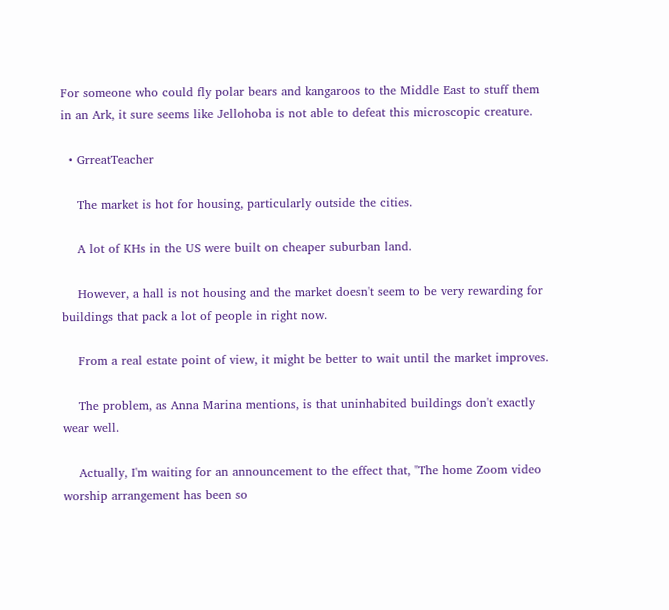For someone who could fly polar bears and kangaroos to the Middle East to stuff them in an Ark, it sure seems like Jellohoba is not able to defeat this microscopic creature.

  • GrreatTeacher

    The market is hot for housing, particularly outside the cities.

    A lot of KHs in the US were built on cheaper suburban land.

    However, a hall is not housing and the market doesn't seem to be very rewarding for buildings that pack a lot of people in right now.

    From a real estate point of view, it might be better to wait until the market improves.

    The problem, as Anna Marina mentions, is that uninhabited buildings don't exactly wear well.

    Actually, I'm waiting for an announcement to the effect that, "The home Zoom video worship arrangement has been so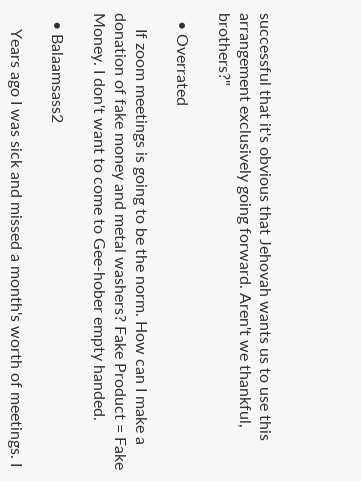successful that it's obvious that Jehovah wants us to use this arrangement exclusively going forward. Aren't we thankful, brothers?"

  • Overrated

    If zoom meetings is going to be the norm. How can I make a donation of fake money and metal washers? Fake Product = Fake Money. I don't want to come to Gee-hober empty handed.

  • Balaamsass2

    Years ago I was sick and missed a month's worth of meetings. I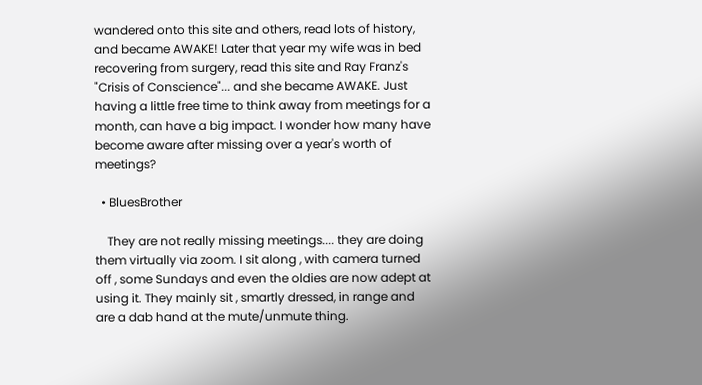wandered onto this site and others, read lots of history, and became AWAKE! Later that year my wife was in bed recovering from surgery, read this site and Ray Franz's "Crisis of Conscience"... and she became AWAKE. Just having a little free time to think away from meetings for a month, can have a big impact. I wonder how many have become aware after missing over a year's worth of meetings?

  • BluesBrother

    They are not really missing meetings.... they are doing them virtually via zoom. I sit along , with camera turned off , some Sundays and even the oldies are now adept at using it. They mainly sit , smartly dressed, in range and are a dab hand at the mute/unmute thing.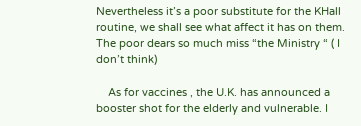Nevertheless it’s a poor substitute for the KHall routine, we shall see what affect it has on them. The poor dears so much miss “the Ministry “ ( I don’t think)

    As for vaccines , the U.K. has announced a booster shot for the elderly and vulnerable. I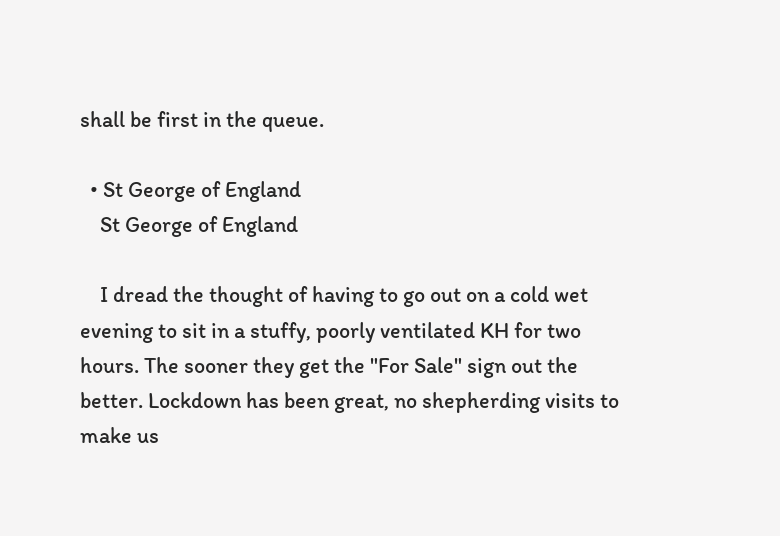shall be first in the queue.

  • St George of England
    St George of England

    I dread the thought of having to go out on a cold wet evening to sit in a stuffy, poorly ventilated KH for two hours. The sooner they get the "For Sale" sign out the better. Lockdown has been great, no shepherding visits to make us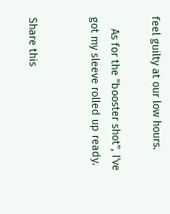feel guilty at our low hours.

    As for the "booster shot", I've got my sleeve rolled up ready.


Share this